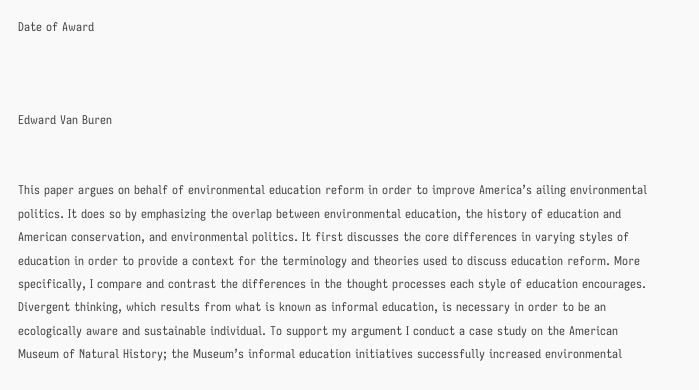Date of Award



Edward Van Buren


This paper argues on behalf of environmental education reform in order to improve America’s ailing environmental politics. It does so by emphasizing the overlap between environmental education, the history of education and American conservation, and environmental politics. It first discusses the core differences in varying styles of education in order to provide a context for the terminology and theories used to discuss education reform. More specifically, I compare and contrast the differences in the thought processes each style of education encourages. Divergent thinking, which results from what is known as informal education, is necessary in order to be an ecologically aware and sustainable individual. To support my argument I conduct a case study on the American Museum of Natural History; the Museum’s informal education initiatives successfully increased environmental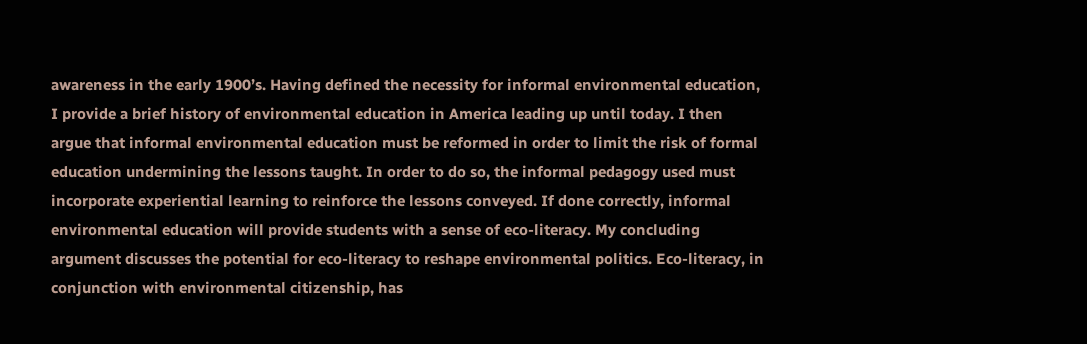awareness in the early 1900’s. Having defined the necessity for informal environmental education, I provide a brief history of environmental education in America leading up until today. I then argue that informal environmental education must be reformed in order to limit the risk of formal education undermining the lessons taught. In order to do so, the informal pedagogy used must incorporate experiential learning to reinforce the lessons conveyed. If done correctly, informal environmental education will provide students with a sense of eco-literacy. My concluding argument discusses the potential for eco-literacy to reshape environmental politics. Eco-literacy, in conjunction with environmental citizenship, has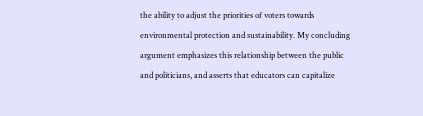the ability to adjust the priorities of voters towards environmental protection and sustainability. My concluding argument emphasizes this relationship between the public and politicians, and asserts that educators can capitalize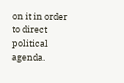on it in order to direct political agenda.